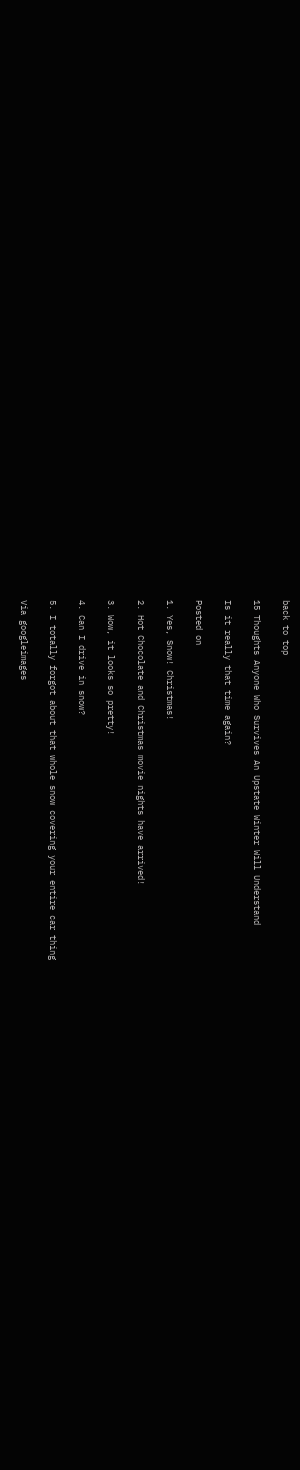back to top

15 Thoughts Anyone Who Survives An Upstate Winter Will Understand

Is it really that time again?

Posted on

1. Yes, Snow! Christmas!

2. Hot Chocolate and Christmas movie nights have arrived!

3. Wow, it looks so pretty!

4. Can I drive in snow?

5. I totally forgot about that whole snow covering your entire car thing

Via googleimages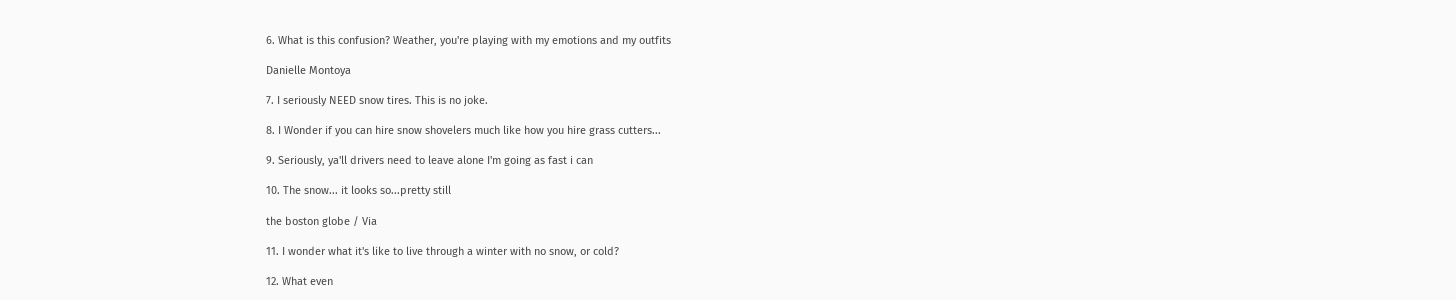6. What is this confusion? Weather, you're playing with my emotions and my outfits

Danielle Montoya

7. I seriously NEED snow tires. This is no joke.

8. I Wonder if you can hire snow shovelers much like how you hire grass cutters...

9. Seriously, ya'll drivers need to leave alone I'm going as fast i can

10. The snow... it looks so...pretty still

the boston globe / Via

11. I wonder what it's like to live through a winter with no snow, or cold?

12. What even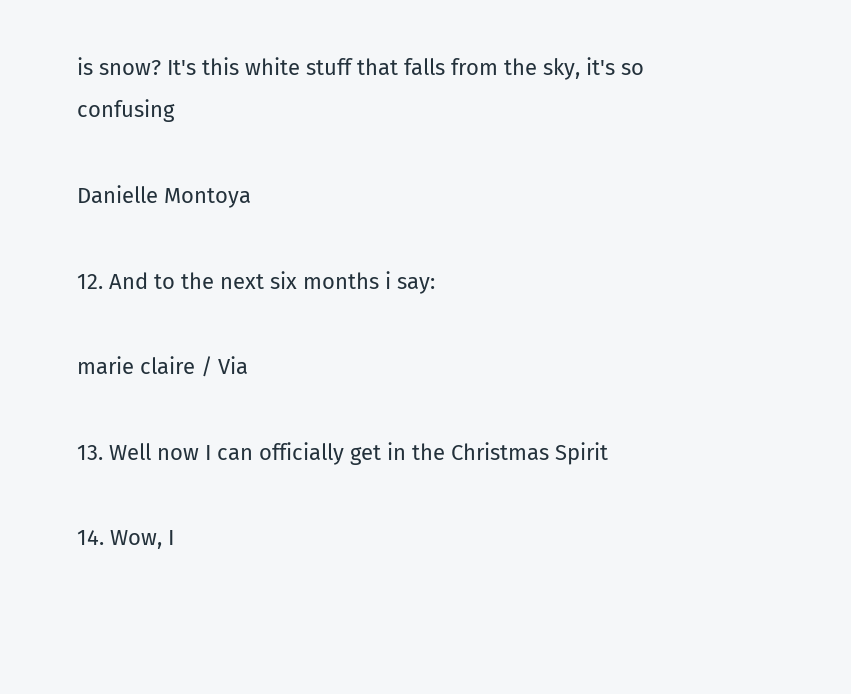is snow? It's this white stuff that falls from the sky, it's so confusing

Danielle Montoya

12. And to the next six months i say:

marie claire / Via

13. Well now I can officially get in the Christmas Spirit

14. Wow, I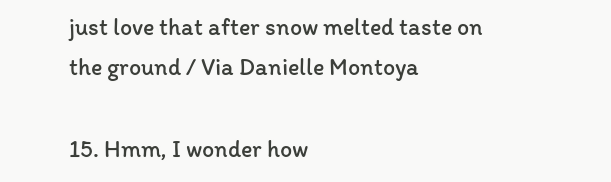just love that after snow melted taste on the ground / Via Danielle Montoya

15. Hmm, I wonder how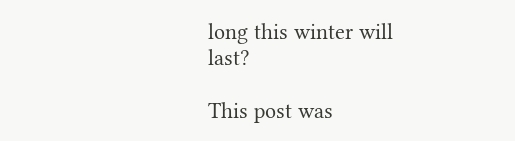long this winter will last?

This post was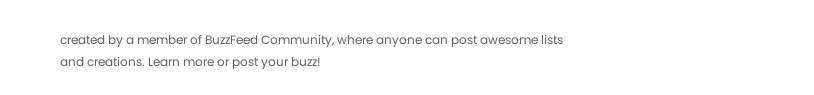created by a member of BuzzFeed Community, where anyone can post awesome lists and creations. Learn more or post your buzz!